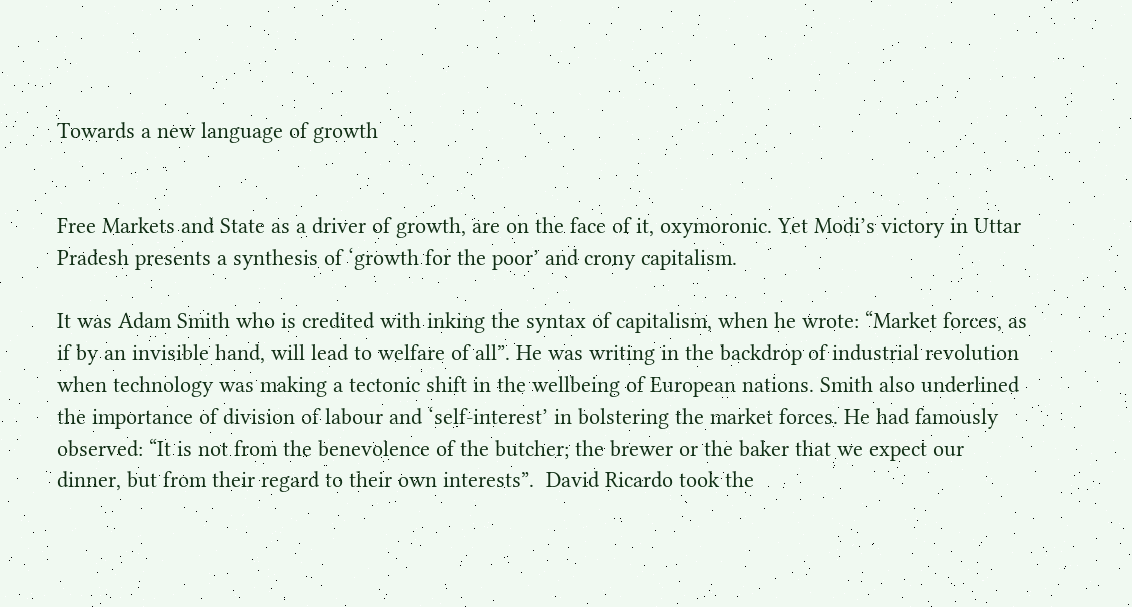Towards a new language of growth


Free Markets and State as a driver of growth, are on the face of it, oxymoronic. Yet Modi’s victory in Uttar Pradesh presents a synthesis of ‘growth for the poor’ and crony capitalism.

It was Adam Smith who is credited with inking the syntax of capitalism, when he wrote: “Market forces, as if by an invisible hand, will lead to welfare of all”. He was writing in the backdrop of industrial revolution when technology was making a tectonic shift in the wellbeing of European nations. Smith also underlined the importance of division of labour and ‘self-interest’ in bolstering the market forces. He had famously observed: “It is not from the benevolence of the butcher; the brewer or the baker that we expect our dinner, but from their regard to their own interests”.  David Ricardo took the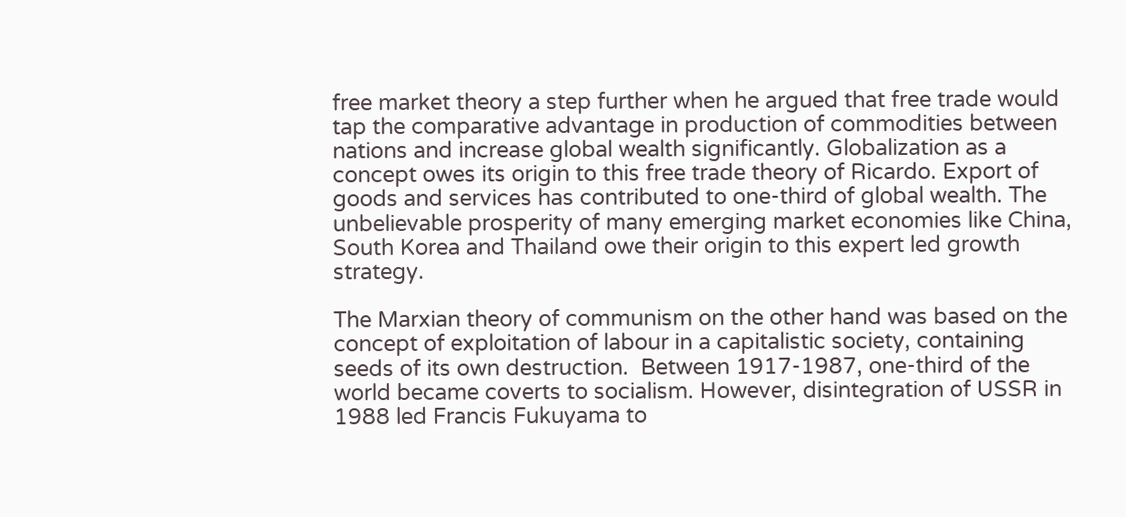free market theory a step further when he argued that free trade would tap the comparative advantage in production of commodities between nations and increase global wealth significantly. Globalization as a concept owes its origin to this free trade theory of Ricardo. Export of goods and services has contributed to one-third of global wealth. The unbelievable prosperity of many emerging market economies like China, South Korea and Thailand owe their origin to this expert led growth strategy.

The Marxian theory of communism on the other hand was based on the concept of exploitation of labour in a capitalistic society, containing seeds of its own destruction.  Between 1917-1987, one-third of the world became coverts to socialism. However, disintegration of USSR in 1988 led Francis Fukuyama to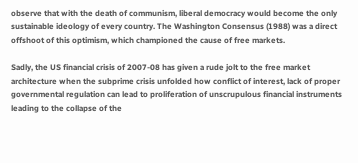observe that with the death of communism, liberal democracy would become the only sustainable ideology of every country. The Washington Consensus (1988) was a direct offshoot of this optimism, which championed the cause of free markets.

Sadly, the US financial crisis of 2007-08 has given a rude jolt to the free market architecture when the subprime crisis unfolded how conflict of interest, lack of proper governmental regulation can lead to proliferation of unscrupulous financial instruments leading to the collapse of the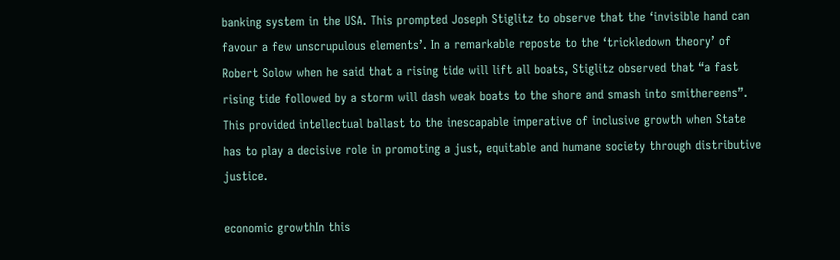banking system in the USA. This prompted Joseph Stiglitz to observe that the ‘invisible hand can favour a few unscrupulous elements’. In a remarkable reposte to the ‘trickledown theory’ of Robert Solow when he said that a rising tide will lift all boats, Stiglitz observed that “a fast rising tide followed by a storm will dash weak boats to the shore and smash into smithereens”. This provided intellectual ballast to the inescapable imperative of inclusive growth when State has to play a decisive role in promoting a just, equitable and humane society through distributive justice.

economic growthIn this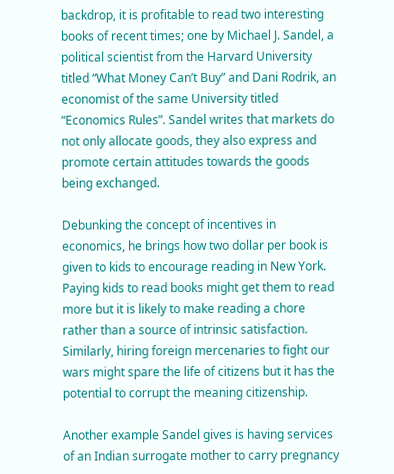backdrop, it is profitable to read two interesting books of recent times; one by Michael J. Sandel, a political scientist from the Harvard University titled “What Money Can’t Buy” and Dani Rodrik, an economist of the same University titled “Economics Rules”. Sandel writes that markets do not only allocate goods, they also express and promote certain attitudes towards the goods being exchanged.

Debunking the concept of incentives in economics, he brings how two dollar per book is given to kids to encourage reading in New York. Paying kids to read books might get them to read more but it is likely to make reading a chore rather than a source of intrinsic satisfaction. Similarly, hiring foreign mercenaries to fight our wars might spare the life of citizens but it has the potential to corrupt the meaning citizenship.

Another example Sandel gives is having services of an Indian surrogate mother to carry pregnancy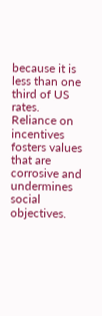because it is less than one third of US rates. Reliance on incentives fosters values that are corrosive and undermines social objectives.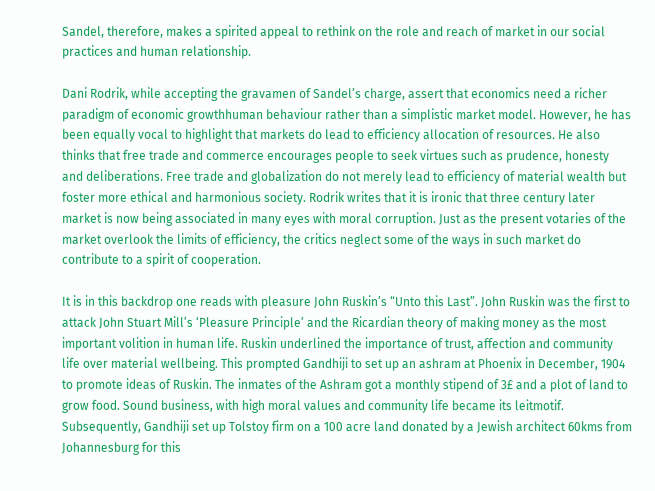Sandel, therefore, makes a spirited appeal to rethink on the role and reach of market in our social practices and human relationship.

Dani Rodrik, while accepting the gravamen of Sandel’s charge, assert that economics need a richer paradigm of economic growthhuman behaviour rather than a simplistic market model. However, he has been equally vocal to highlight that markets do lead to efficiency allocation of resources. He also thinks that free trade and commerce encourages people to seek virtues such as prudence, honesty and deliberations. Free trade and globalization do not merely lead to efficiency of material wealth but foster more ethical and harmonious society. Rodrik writes that it is ironic that three century later market is now being associated in many eyes with moral corruption. Just as the present votaries of the market overlook the limits of efficiency, the critics neglect some of the ways in such market do contribute to a spirit of cooperation.

It is in this backdrop one reads with pleasure John Ruskin’s “Unto this Last”. John Ruskin was the first to attack John Stuart Mill’s ‘Pleasure Principle’ and the Ricardian theory of making money as the most important volition in human life. Ruskin underlined the importance of trust, affection and community life over material wellbeing. This prompted Gandhiji to set up an ashram at Phoenix in December, 1904 to promote ideas of Ruskin. The inmates of the Ashram got a monthly stipend of 3£ and a plot of land to grow food. Sound business, with high moral values and community life became its leitmotif. Subsequently, Gandhiji set up Tolstoy firm on a 100 acre land donated by a Jewish architect 60kms from Johannesburg for this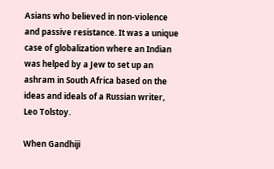Asians who believed in non-violence and passive resistance. It was a unique case of globalization where an Indian was helped by a Jew to set up an ashram in South Africa based on the ideas and ideals of a Russian writer, Leo Tolstoy.

When Gandhiji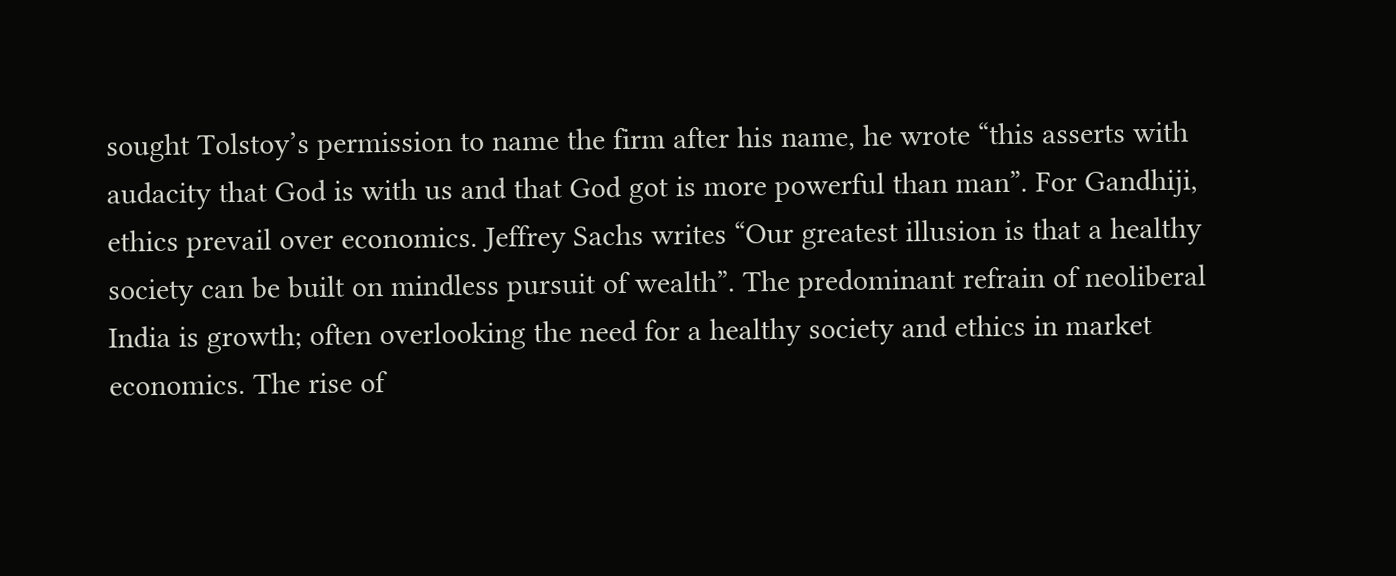sought Tolstoy’s permission to name the firm after his name, he wrote “this asserts with audacity that God is with us and that God got is more powerful than man”. For Gandhiji, ethics prevail over economics. Jeffrey Sachs writes “Our greatest illusion is that a healthy society can be built on mindless pursuit of wealth”. The predominant refrain of neoliberal India is growth; often overlooking the need for a healthy society and ethics in market economics. The rise of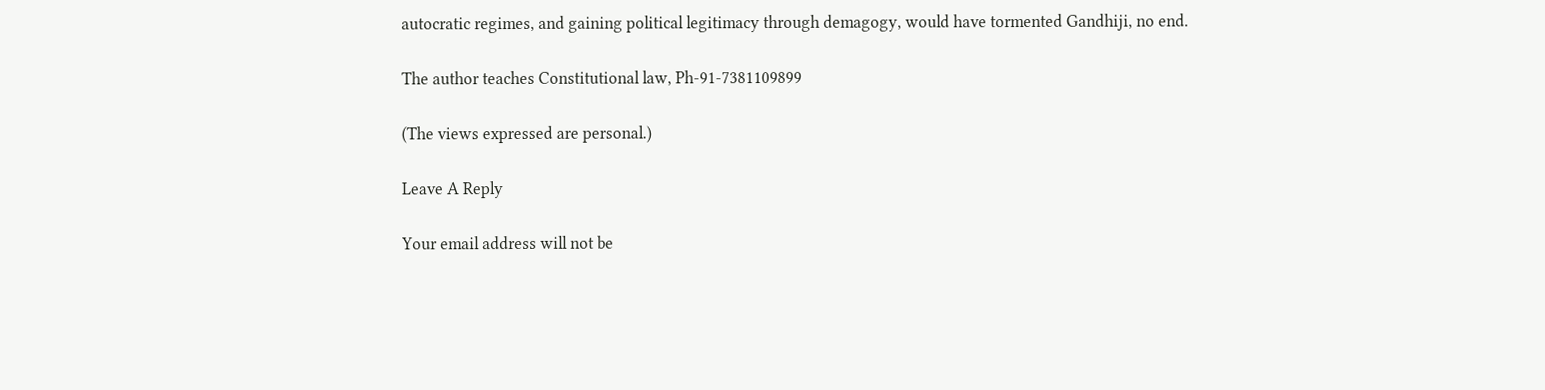autocratic regimes, and gaining political legitimacy through demagogy, would have tormented Gandhiji, no end.

The author teaches Constitutional law, Ph-91-7381109899

(The views expressed are personal.)

Leave A Reply

Your email address will not be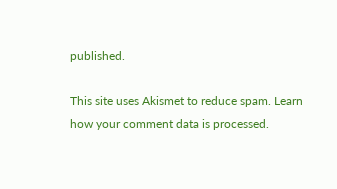published.

This site uses Akismet to reduce spam. Learn how your comment data is processed.